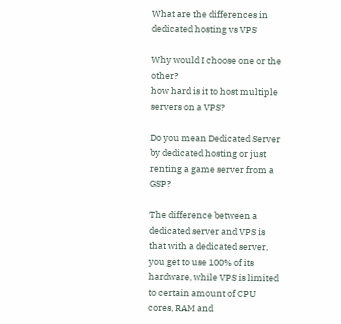What are the differences in dedicated hosting vs VPS

Why would I choose one or the other?
how hard is it to host multiple servers on a VPS?

Do you mean Dedicated Server by dedicated hosting or just renting a game server from a GSP?

The difference between a dedicated server and VPS is that with a dedicated server, you get to use 100% of its hardware, while VPS is limited to certain amount of CPU cores, RAM and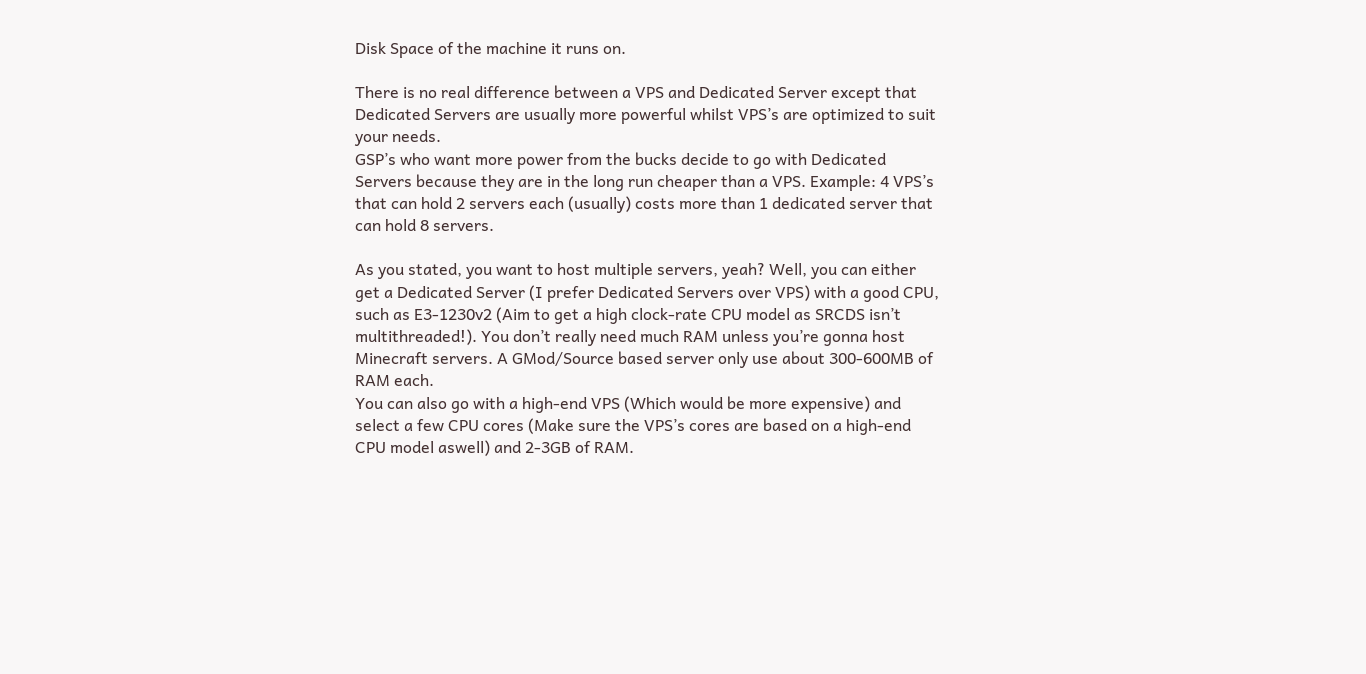Disk Space of the machine it runs on.

There is no real difference between a VPS and Dedicated Server except that Dedicated Servers are usually more powerful whilst VPS’s are optimized to suit your needs.
GSP’s who want more power from the bucks decide to go with Dedicated Servers because they are in the long run cheaper than a VPS. Example: 4 VPS’s that can hold 2 servers each (usually) costs more than 1 dedicated server that can hold 8 servers.

As you stated, you want to host multiple servers, yeah? Well, you can either get a Dedicated Server (I prefer Dedicated Servers over VPS) with a good CPU, such as E3-1230v2 (Aim to get a high clock-rate CPU model as SRCDS isn’t multithreaded!). You don’t really need much RAM unless you’re gonna host Minecraft servers. A GMod/Source based server only use about 300-600MB of RAM each.
You can also go with a high-end VPS (Which would be more expensive) and select a few CPU cores (Make sure the VPS’s cores are based on a high-end CPU model aswell) and 2-3GB of RAM.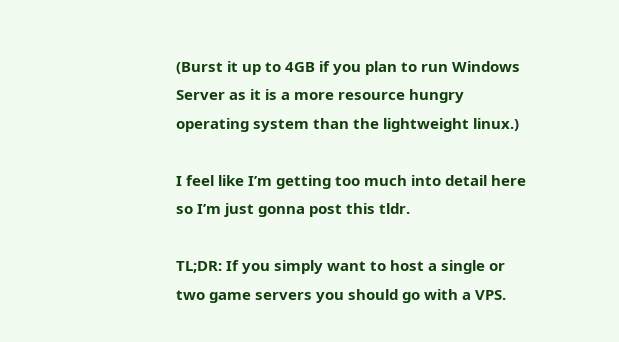(Burst it up to 4GB if you plan to run Windows Server as it is a more resource hungry operating system than the lightweight linux.)

I feel like I’m getting too much into detail here so I’m just gonna post this tldr.

TL;DR: If you simply want to host a single or two game servers you should go with a VPS.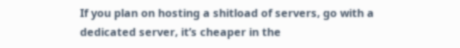If you plan on hosting a shitload of servers, go with a dedicated server, it’s cheaper in the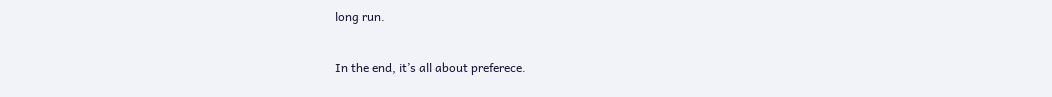long run.

In the end, it’s all about preferece.